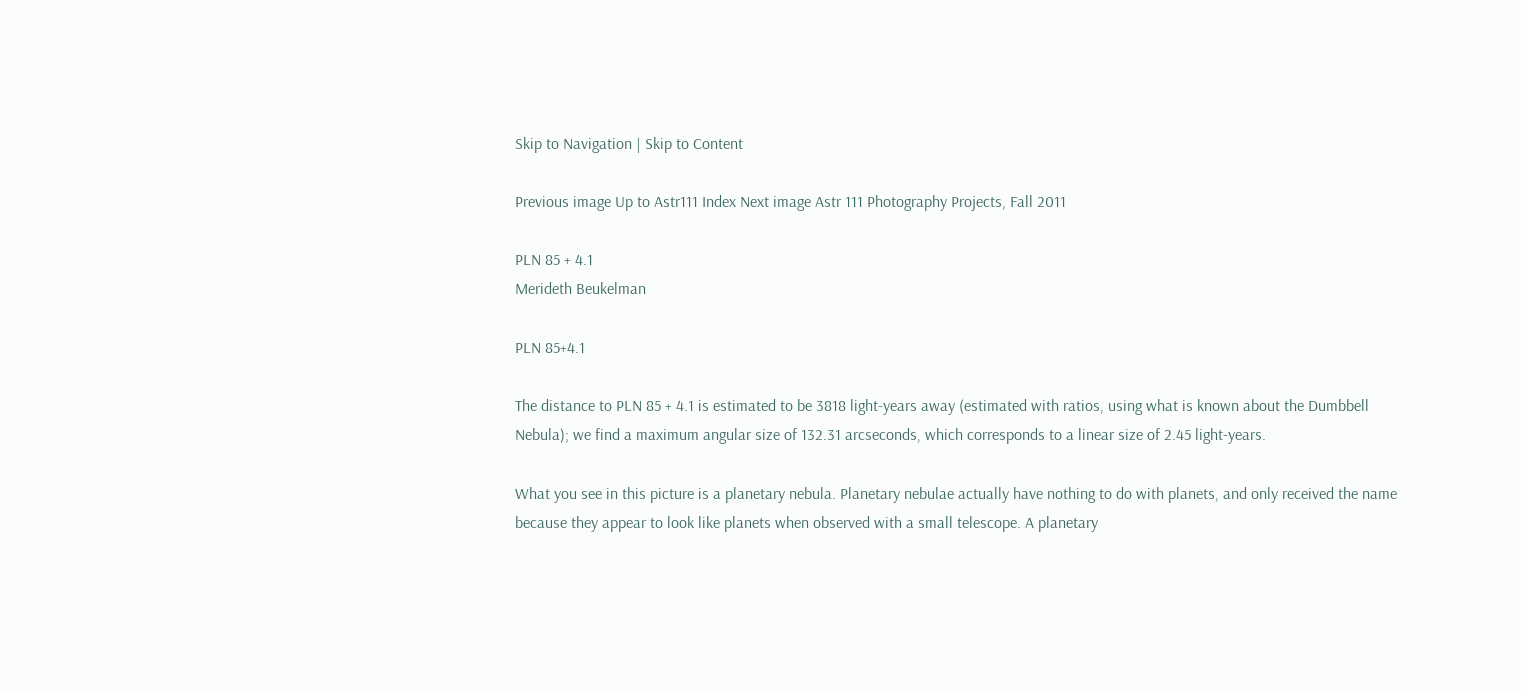Skip to Navigation | Skip to Content

Previous image Up to Astr111 Index Next image Astr 111 Photography Projects, Fall 2011

PLN 85 + 4.1
Merideth Beukelman

PLN 85+4.1

The distance to PLN 85 + 4.1 is estimated to be 3818 light-years away (estimated with ratios, using what is known about the Dumbbell Nebula); we find a maximum angular size of 132.31 arcseconds, which corresponds to a linear size of 2.45 light-years.

What you see in this picture is a planetary nebula. Planetary nebulae actually have nothing to do with planets, and only received the name because they appear to look like planets when observed with a small telescope. A planetary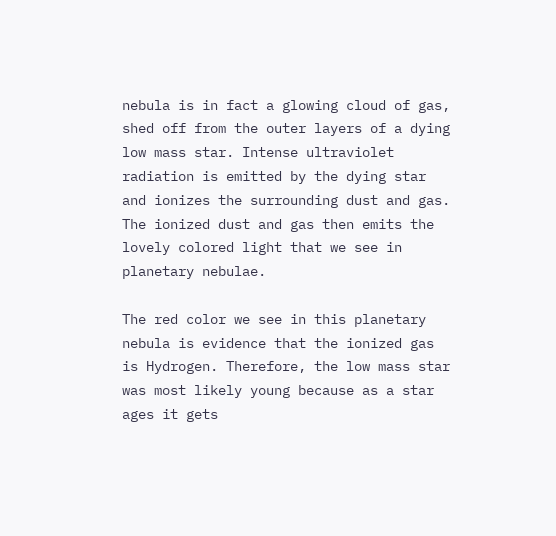nebula is in fact a glowing cloud of gas, shed off from the outer layers of a dying low mass star. Intense ultraviolet radiation is emitted by the dying star and ionizes the surrounding dust and gas. The ionized dust and gas then emits the lovely colored light that we see in planetary nebulae.

The red color we see in this planetary nebula is evidence that the ionized gas is Hydrogen. Therefore, the low mass star was most likely young because as a star ages it gets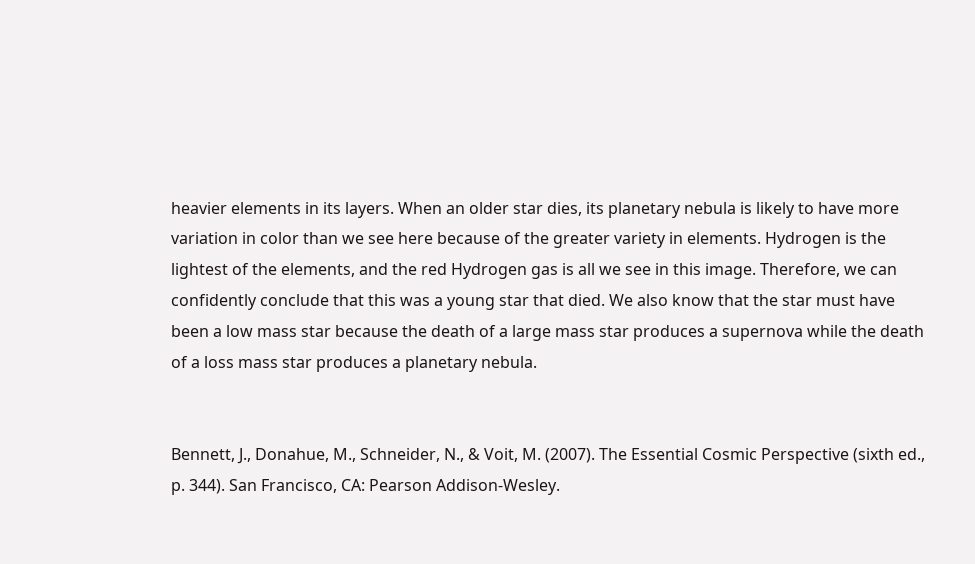heavier elements in its layers. When an older star dies, its planetary nebula is likely to have more variation in color than we see here because of the greater variety in elements. Hydrogen is the lightest of the elements, and the red Hydrogen gas is all we see in this image. Therefore, we can confidently conclude that this was a young star that died. We also know that the star must have been a low mass star because the death of a large mass star produces a supernova while the death of a loss mass star produces a planetary nebula.


Bennett, J., Donahue, M., Schneider, N., & Voit, M. (2007). The Essential Cosmic Perspective (sixth ed., p. 344). San Francisco, CA: Pearson Addison-Wesley.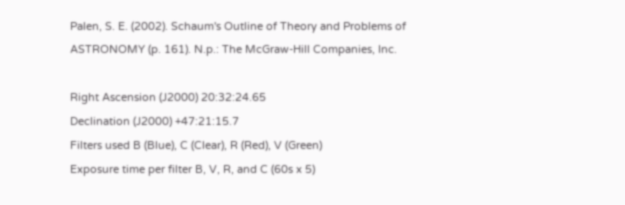Palen, S. E. (2002). Schaum's Outline of Theory and Problems of ASTRONOMY (p. 161). N.p.: The McGraw-Hill Companies, Inc.

Right Ascension (J2000) 20:32:24.65
Declination (J2000) +47:21:15.7
Filters used B (Blue), C (Clear), R (Red), V (Green)
Exposure time per filter B, V, R, and C (60s x 5)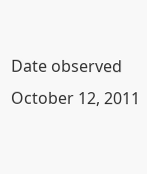Date observed October 12, 2011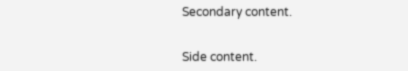Secondary content.


Side content.